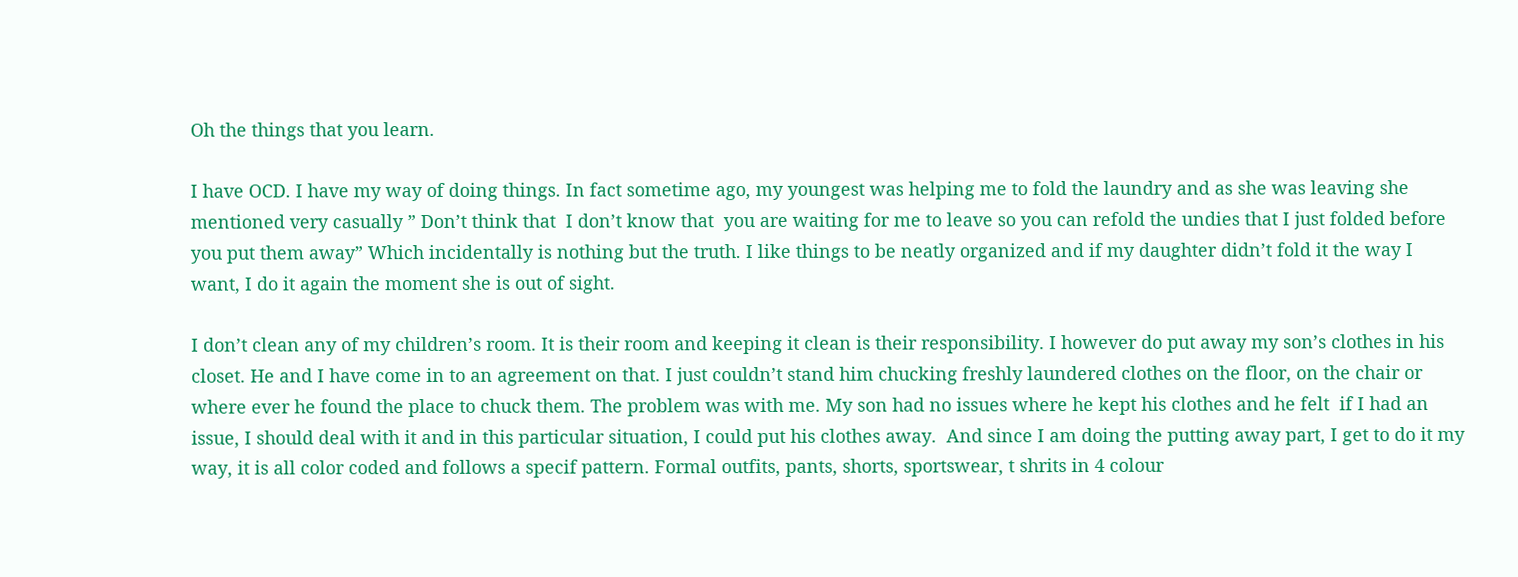Oh the things that you learn.

I have OCD. I have my way of doing things. In fact sometime ago, my youngest was helping me to fold the laundry and as she was leaving she mentioned very casually ” Don’t think that  I don’t know that  you are waiting for me to leave so you can refold the undies that I just folded before you put them away” Which incidentally is nothing but the truth. I like things to be neatly organized and if my daughter didn’t fold it the way I want, I do it again the moment she is out of sight.

I don’t clean any of my children’s room. It is their room and keeping it clean is their responsibility. I however do put away my son’s clothes in his closet. He and I have come in to an agreement on that. I just couldn’t stand him chucking freshly laundered clothes on the floor, on the chair or where ever he found the place to chuck them. The problem was with me. My son had no issues where he kept his clothes and he felt  if I had an issue, I should deal with it and in this particular situation, I could put his clothes away.  And since I am doing the putting away part, I get to do it my way, it is all color coded and follows a specif pattern. Formal outfits, pants, shorts, sportswear, t shrits in 4 colour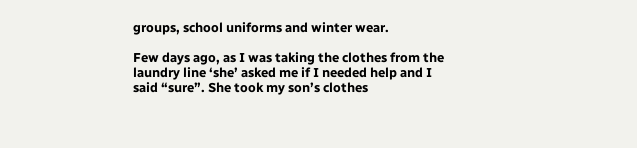groups, school uniforms and winter wear.

Few days ago, as I was taking the clothes from the laundry line ‘she’ asked me if I needed help and I said “sure”. She took my son’s clothes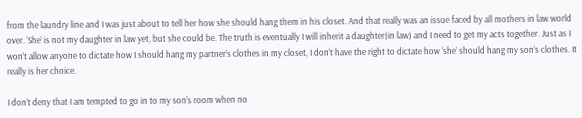from the laundry line and I was just about to tell her how she should hang them in his closet. And that really was an issue faced by all mothers in law world over. ‘She’ is not my daughter in law yet, but she could be. The truth is eventually I will inherit a daughter(in law) and I need to get my acts together. Just as I won’t allow anyone to dictate how I should hang my partner’s clothes in my closet, I don’t have the right to dictate how ‘she’ should hang my son’s clothes. It really is her choice.

I don’t deny that I am tempted to go in to my son’s room when no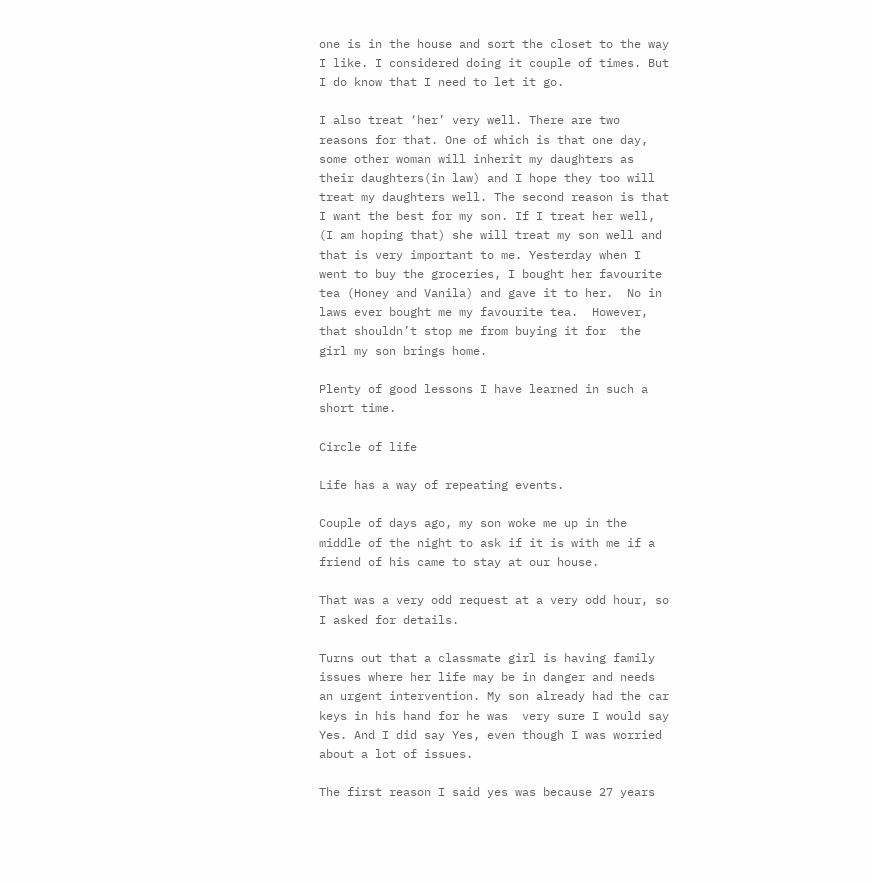one is in the house and sort the closet to the way I like. I considered doing it couple of times. But I do know that I need to let it go.

I also treat ‘her’ very well. There are two reasons for that. One of which is that one day, some other woman will inherit my daughters as their daughters(in law) and I hope they too will treat my daughters well. The second reason is that I want the best for my son. If I treat her well, (I am hoping that) she will treat my son well and that is very important to me. Yesterday when I went to buy the groceries, I bought her favourite tea (Honey and Vanila) and gave it to her.  No in laws ever bought me my favourite tea.  However, that shouldn’t stop me from buying it for  the girl my son brings home.

Plenty of good lessons I have learned in such a short time.

Circle of life

Life has a way of repeating events.

Couple of days ago, my son woke me up in the middle of the night to ask if it is with me if a friend of his came to stay at our house.

That was a very odd request at a very odd hour, so I asked for details.

Turns out that a classmate girl is having family issues where her life may be in danger and needs an urgent intervention. My son already had the car keys in his hand for he was  very sure I would say Yes. And I did say Yes, even though I was worried about a lot of issues.

The first reason I said yes was because 27 years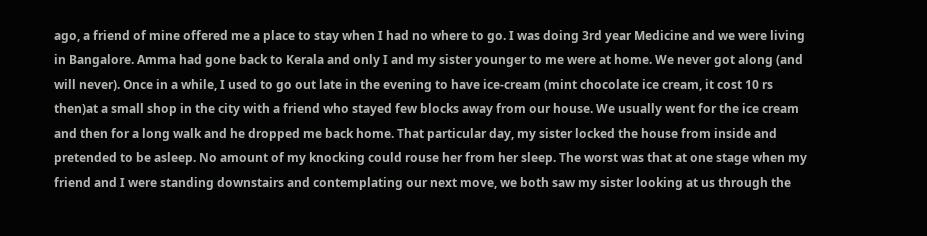ago, a friend of mine offered me a place to stay when I had no where to go. I was doing 3rd year Medicine and we were living in Bangalore. Amma had gone back to Kerala and only I and my sister younger to me were at home. We never got along (and will never). Once in a while, I used to go out late in the evening to have ice-cream (mint chocolate ice cream, it cost 10 rs then)at a small shop in the city with a friend who stayed few blocks away from our house. We usually went for the ice cream and then for a long walk and he dropped me back home. That particular day, my sister locked the house from inside and pretended to be asleep. No amount of my knocking could rouse her from her sleep. The worst was that at one stage when my friend and I were standing downstairs and contemplating our next move, we both saw my sister looking at us through the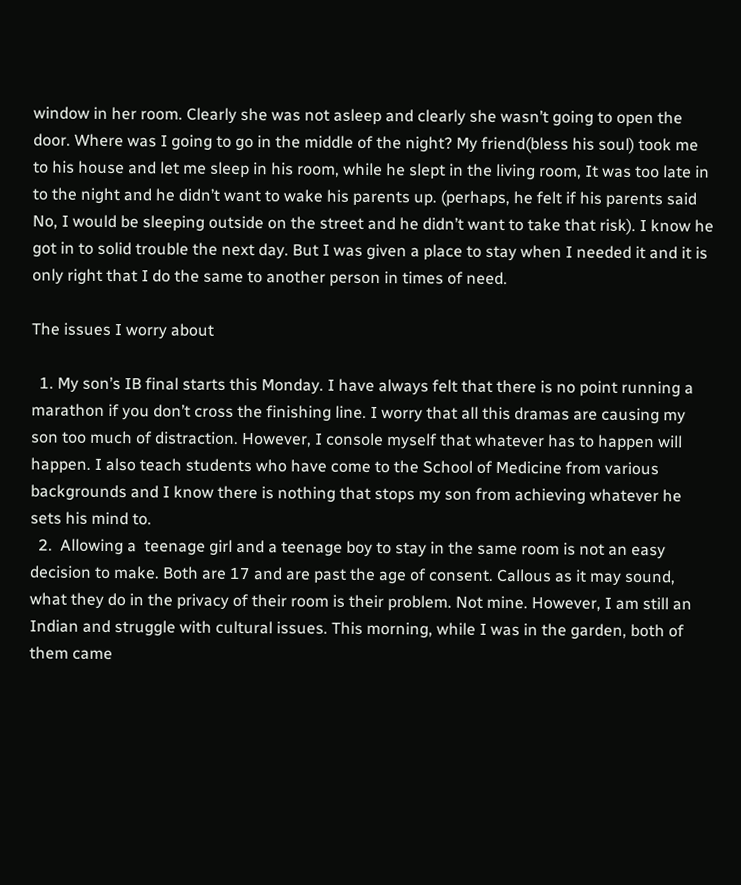window in her room. Clearly she was not asleep and clearly she wasn’t going to open the door. Where was I going to go in the middle of the night? My friend(bless his soul) took me to his house and let me sleep in his room, while he slept in the living room, It was too late in to the night and he didn’t want to wake his parents up. (perhaps, he felt if his parents said No, I would be sleeping outside on the street and he didn’t want to take that risk). I know he got in to solid trouble the next day. But I was given a place to stay when I needed it and it is only right that I do the same to another person in times of need.

The issues I worry about

  1. My son’s IB final starts this Monday. I have always felt that there is no point running a marathon if you don’t cross the finishing line. I worry that all this dramas are causing my son too much of distraction. However, I console myself that whatever has to happen will happen. I also teach students who have come to the School of Medicine from various backgrounds and I know there is nothing that stops my son from achieving whatever he sets his mind to.
  2.  Allowing a  teenage girl and a teenage boy to stay in the same room is not an easy decision to make. Both are 17 and are past the age of consent. Callous as it may sound, what they do in the privacy of their room is their problem. Not mine. However, I am still an Indian and struggle with cultural issues. This morning, while I was in the garden, both of them came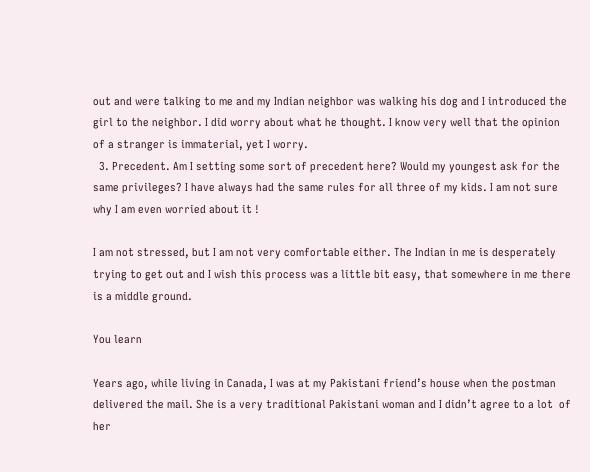out and were talking to me and my Indian neighbor was walking his dog and I introduced the girl to the neighbor. I did worry about what he thought. I know very well that the opinion of a stranger is immaterial, yet I worry.
  3. Precedent. Am I setting some sort of precedent here? Would my youngest ask for the same privileges? I have always had the same rules for all three of my kids. I am not sure why I am even worried about it !

I am not stressed, but I am not very comfortable either. The Indian in me is desperately trying to get out and I wish this process was a little bit easy, that somewhere in me there is a middle ground.

You learn

Years ago, while living in Canada, I was at my Pakistani friend’s house when the postman delivered the mail. She is a very traditional Pakistani woman and I didn’t agree to a lot  of her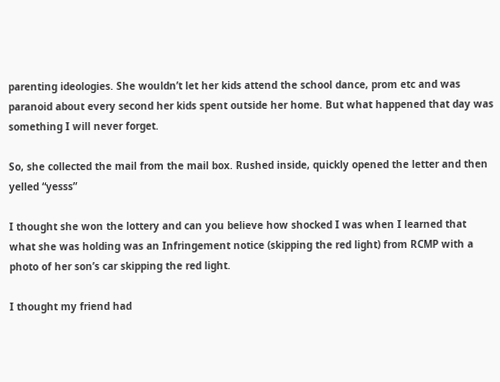parenting ideologies. She wouldn’t let her kids attend the school dance, prom etc and was paranoid about every second her kids spent outside her home. But what happened that day was something I will never forget.

So, she collected the mail from the mail box. Rushed inside, quickly opened the letter and then yelled “yesss”

I thought she won the lottery and can you believe how shocked I was when I learned that what she was holding was an Infringement notice (skipping the red light) from RCMP with a photo of her son’s car skipping the red light.

I thought my friend had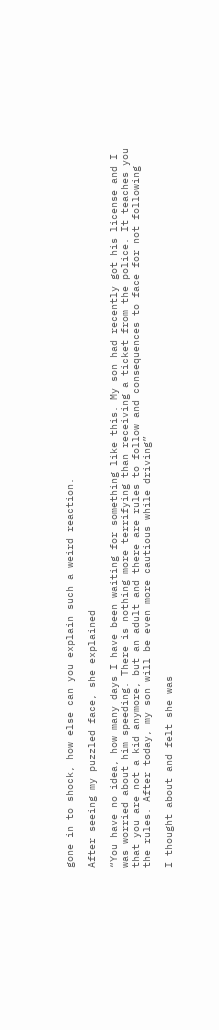gone in to shock, how else can you explain such a weird reaction.

After seeing my puzzled face, she explained

“You have no idea, how many days I have been waiting for something like this. My son had recently got his license and I was worried about him speeding. There is nothing more terrifying than receiving a ticket from the police. It teaches you that you are not a kid anymore, but an adult and there are rules to follow and consequences to face for not following the rules. After today, my son will be even more cautious while driving”

I thought about and felt she was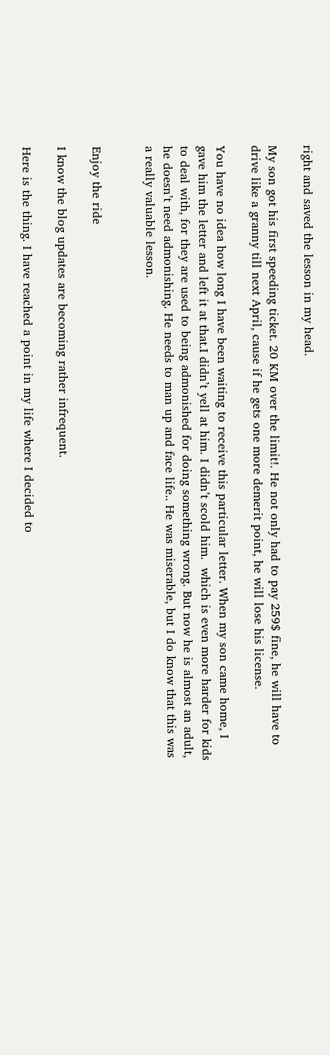right and saved the lesson in my head.

My son got his first speeding ticket. 20 KM over the limit!. He not only had to pay 259$ fine, he will have to drive like a granny till next April, cause if he gets one more demerit point, he will lose his license.

You have no idea how long I have been waiting to receive this particular letter. When my son came home, I gave him the letter and left it at that.I didn’t yell at him. I didn’t scold him.  which is even more harder for kids to deal with, for they are used to being admonished for doing something wrong. But now he is almost an adult, he doesn’t need admonishing. He needs to man up and face life.. He was miserable, but I do know that this was a really valuable lesson.


Enjoy the ride

I know the blog updates are becoming rather infrequent.

Here is the thing. I have reached a point in my life where I decided to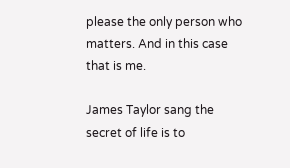please the only person who matters. And in this case that is me.

James Taylor sang the secret of life is to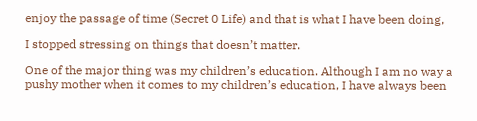enjoy the passage of time (Secret 0 Life) and that is what I have been doing,

I stopped stressing on things that doesn’t matter.

One of the major thing was my children’s education. Although I am no way a pushy mother when it comes to my children’s education, I have always been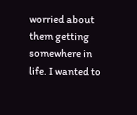worried about them getting somewhere in life. I wanted to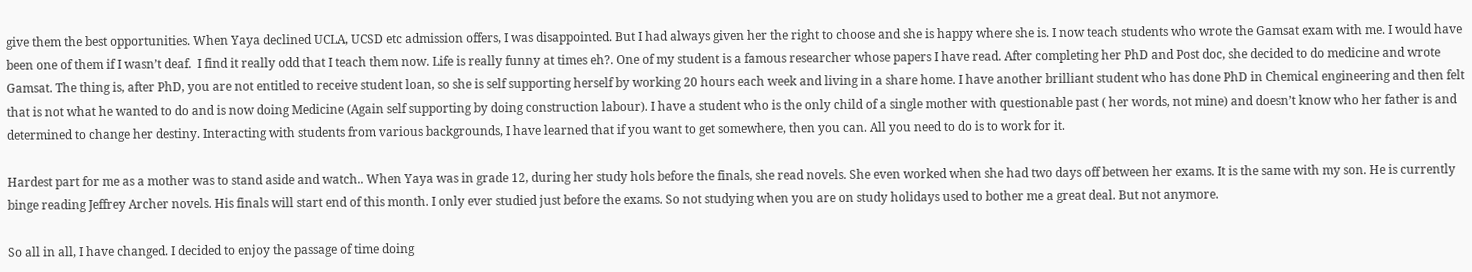give them the best opportunities. When Yaya declined UCLA, UCSD etc admission offers, I was disappointed. But I had always given her the right to choose and she is happy where she is. I now teach students who wrote the Gamsat exam with me. I would have been one of them if I wasn’t deaf.  I find it really odd that I teach them now. Life is really funny at times eh?. One of my student is a famous researcher whose papers I have read. After completing her PhD and Post doc, she decided to do medicine and wrote  Gamsat. The thing is, after PhD, you are not entitled to receive student loan, so she is self supporting herself by working 20 hours each week and living in a share home. I have another brilliant student who has done PhD in Chemical engineering and then felt that is not what he wanted to do and is now doing Medicine (Again self supporting by doing construction labour). I have a student who is the only child of a single mother with questionable past ( her words, not mine) and doesn’t know who her father is and determined to change her destiny. Interacting with students from various backgrounds, I have learned that if you want to get somewhere, then you can. All you need to do is to work for it.

Hardest part for me as a mother was to stand aside and watch.. When Yaya was in grade 12, during her study hols before the finals, she read novels. She even worked when she had two days off between her exams. It is the same with my son. He is currently binge reading Jeffrey Archer novels. His finals will start end of this month. I only ever studied just before the exams. So not studying when you are on study holidays used to bother me a great deal. But not anymore.

So all in all, I have changed. I decided to enjoy the passage of time doing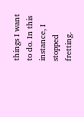things I want to do. In this instance, I stopped fretting.